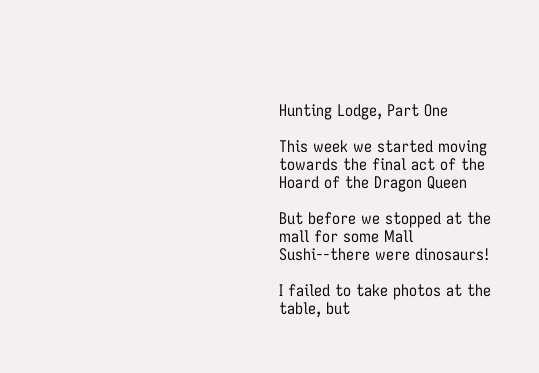Hunting Lodge, Part One

This week we started moving towards the final act of the Hoard of the Dragon Queen

But before we stopped at the mall for some Mall Sushi--there were dinosaurs!

I failed to take photos at the table, but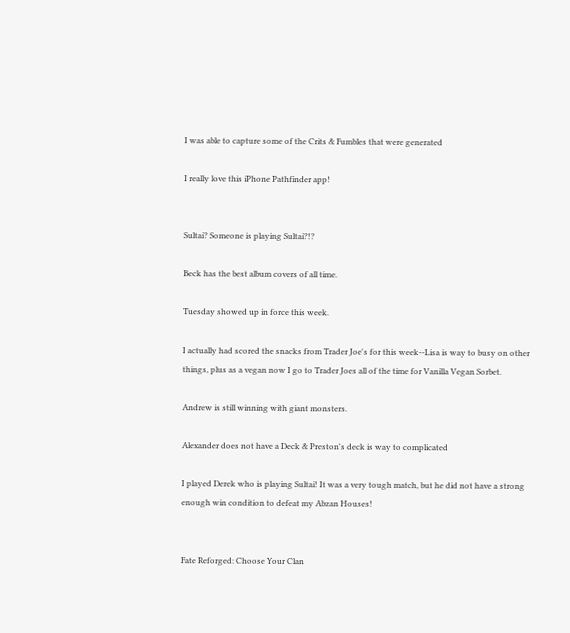I was able to capture some of the Crits & Fumbles that were generated

I really love this iPhone Pathfinder app!


Sultai? Someone is playing Sultai?!?

Beck has the best album covers of all time.

Tuesday showed up in force this week.

I actually had scored the snacks from Trader Joe's for this week--Lisa is way to busy on other things, plus as a vegan now I go to Trader Joes all of the time for Vanilla Vegan Sorbet.

Andrew is still winning with giant monsters.

Alexander does not have a Deck & Preston's deck is way to complicated

I played Derek who is playing Sultai! It was a very tough match, but he did not have a strong enough win condition to defeat my Abzan Houses!


Fate Reforged: Choose Your Clan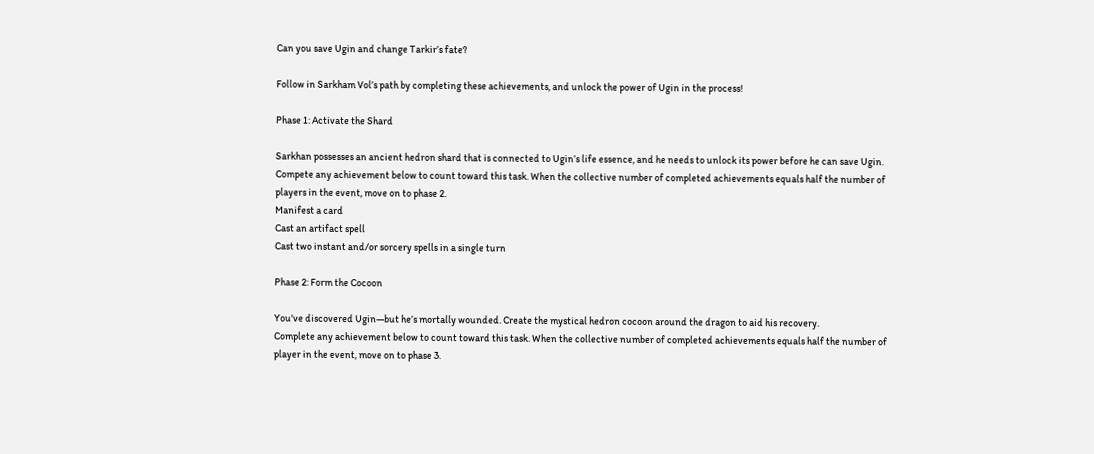Can you save Ugin and change Tarkir’s fate?

Follow in Sarkham Vol’s path by completing these achievements, and unlock the power of Ugin in the process!

Phase 1: Activate the Shard

Sarkhan possesses an ancient hedron shard that is connected to Ugin’s life essence, and he needs to unlock its power before he can save Ugin.
Compete any achievement below to count toward this task. When the collective number of completed achievements equals half the number of players in the event, move on to phase 2.
Manifest a card
Cast an artifact spell
Cast two instant and/or sorcery spells in a single turn

Phase 2: Form the Cocoon

You've discovered Ugin—but he’s mortally wounded. Create the mystical hedron cocoon around the dragon to aid his recovery.
Complete any achievement below to count toward this task. When the collective number of completed achievements equals half the number of player in the event, move on to phase 3.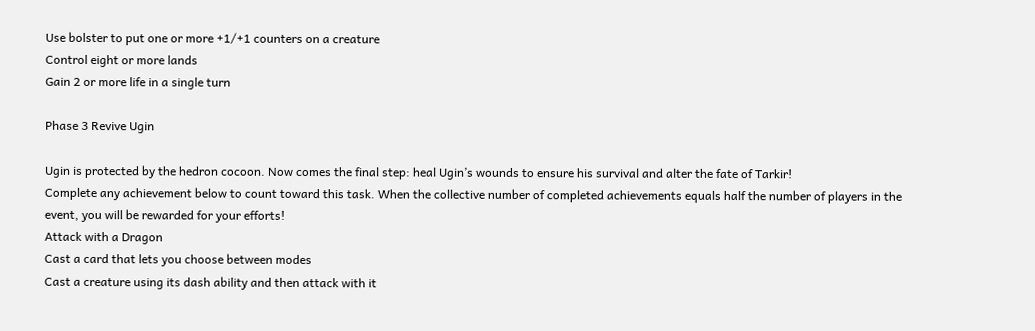Use bolster to put one or more +1/+1 counters on a creature
Control eight or more lands
Gain 2 or more life in a single turn

Phase 3 Revive Ugin

Ugin is protected by the hedron cocoon. Now comes the final step: heal Ugin’s wounds to ensure his survival and alter the fate of Tarkir!
Complete any achievement below to count toward this task. When the collective number of completed achievements equals half the number of players in the event, you will be rewarded for your efforts!
Attack with a Dragon
Cast a card that lets you choose between modes
Cast a creature using its dash ability and then attack with it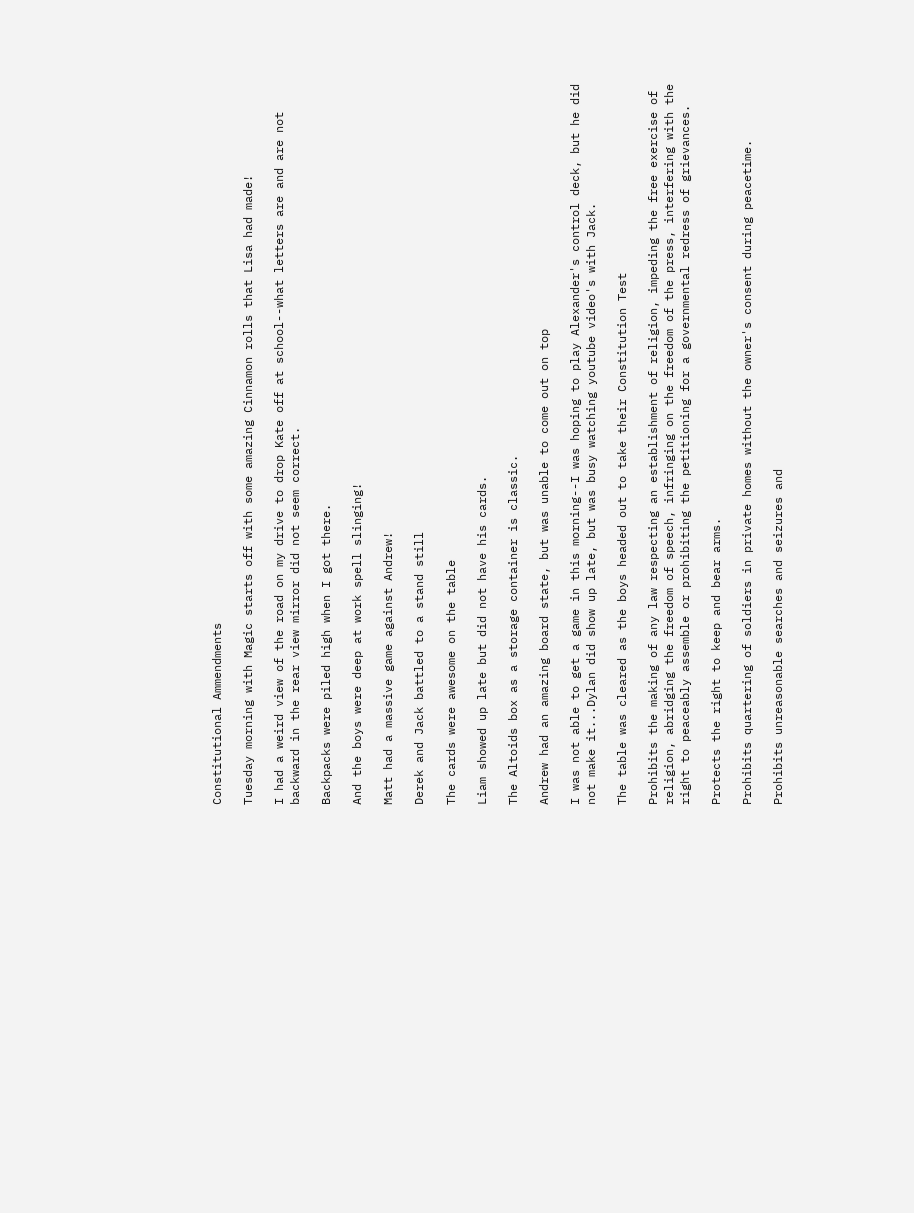Constitutional Ammendments

Tuesday morning with Magic starts off with some amazing Cinnamon rolls that Lisa had made!

I had a weird view of the road on my drive to drop Kate off at school--what letters are and are not backward in the rear view mirror did not seem correct.

Backpacks were piled high when I got there.

And the boys were deep at work spell slinging!

Matt had a massive game against Andrew!

Derek and Jack battled to a stand still

The cards were awesome on the table

Liam showed up late but did not have his cards.

The Altoids box as a storage container is classic.

Andrew had an amazing board state, but was unable to come out on top

I was not able to get a game in this morning--I was hoping to play Alexander's control deck, but he did not make it...Dylan did show up late, but was busy watching youtube video's with Jack.

The table was cleared as the boys headed out to take their Constitution Test

Prohibits the making of any law respecting an establishment of religion, impeding the free exercise of religion, abridging the freedom of speech, infringing on the freedom of the press, interfering with the right to peaceably assemble or prohibiting the petitioning for a governmental redress of grievances.

Protects the right to keep and bear arms.

Prohibits quartering of soldiers in private homes without the owner's consent during peacetime.

Prohibits unreasonable searches and seizures and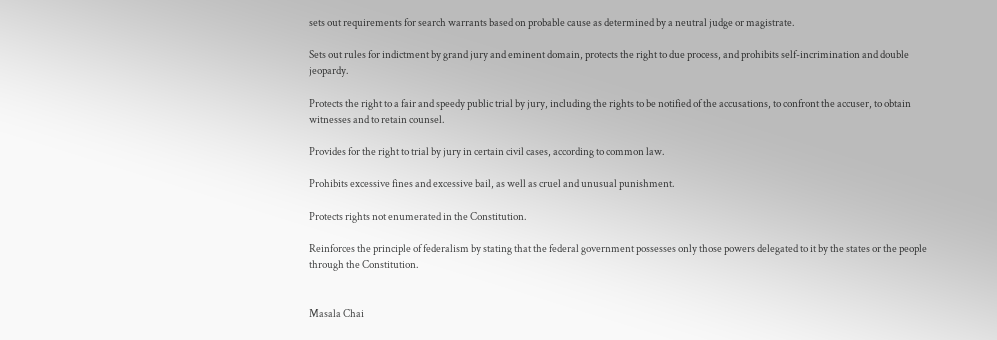sets out requirements for search warrants based on probable cause as determined by a neutral judge or magistrate.

Sets out rules for indictment by grand jury and eminent domain, protects the right to due process, and prohibits self-incrimination and double jeopardy.

Protects the right to a fair and speedy public trial by jury, including the rights to be notified of the accusations, to confront the accuser, to obtain witnesses and to retain counsel.

Provides for the right to trial by jury in certain civil cases, according to common law.

Prohibits excessive fines and excessive bail, as well as cruel and unusual punishment.

Protects rights not enumerated in the Constitution.

Reinforces the principle of federalism by stating that the federal government possesses only those powers delegated to it by the states or the people through the Constitution.


Masala Chai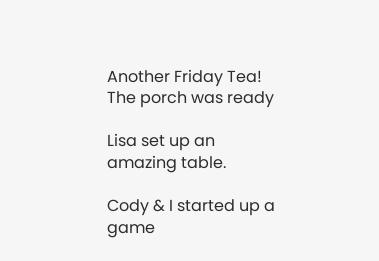Another Friday Tea! The porch was ready

Lisa set up an amazing table.

Cody & I started up a game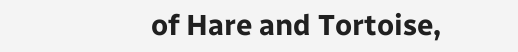of Hare and Tortoise,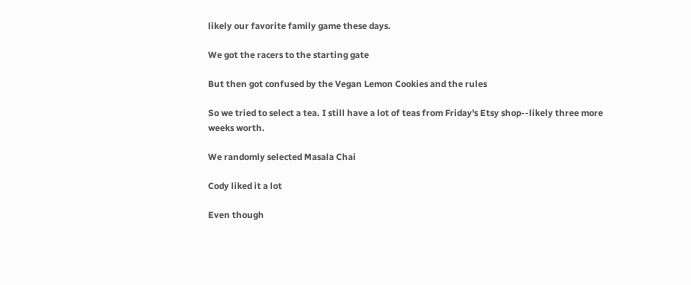likely our favorite family game these days.

We got the racers to the starting gate

But then got confused by the Vegan Lemon Cookies and the rules

So we tried to select a tea. I still have a lot of teas from Friday's Etsy shop--likely three more weeks worth.

We randomly selected Masala Chai

Cody liked it a lot

Even though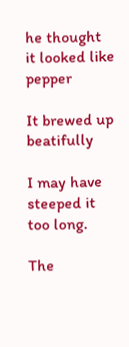he thought it looked like pepper

It brewed up beatifully

I may have steeped it too long.

The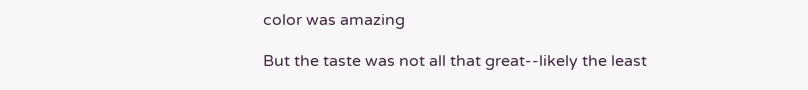color was amazing

But the taste was not all that great--likely the least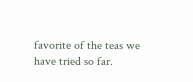favorite of the teas we have tried so far.